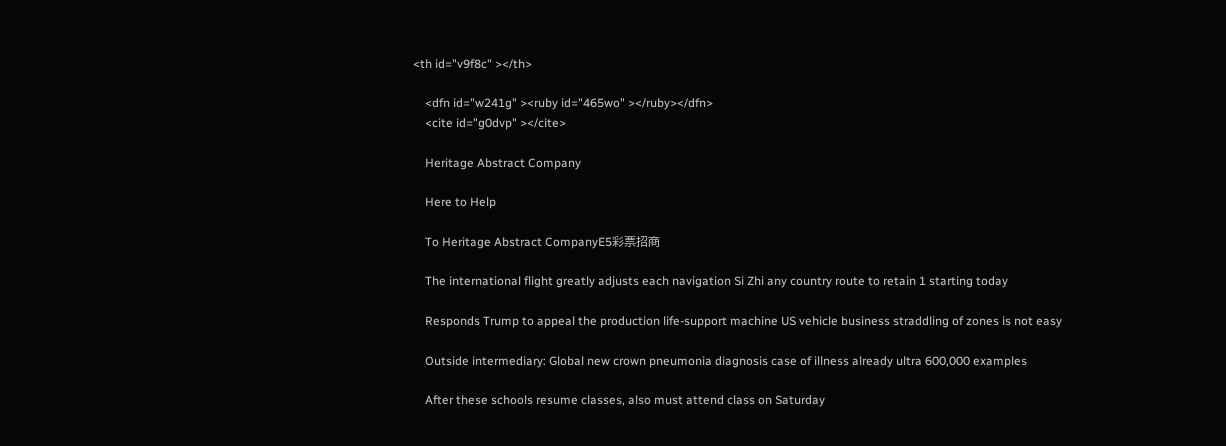<th id="v9f8c" ></th>

    <dfn id="w241g" ><ruby id="465wo" ></ruby></dfn>
    <cite id="g0dvp" ></cite>

    Heritage Abstract Company

    Here to Help

    To Heritage Abstract CompanyE5彩票招商

    The international flight greatly adjusts each navigation Si Zhi any country route to retain 1 starting today

    Responds Trump to appeal the production life-support machine US vehicle business straddling of zones is not easy

    Outside intermediary: Global new crown pneumonia diagnosis case of illness already ultra 600,000 examples

    After these schools resume classes, also must attend class on Saturday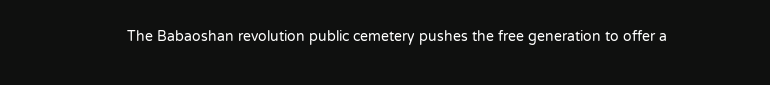The Babaoshan revolution public cemetery pushes the free generation to offer a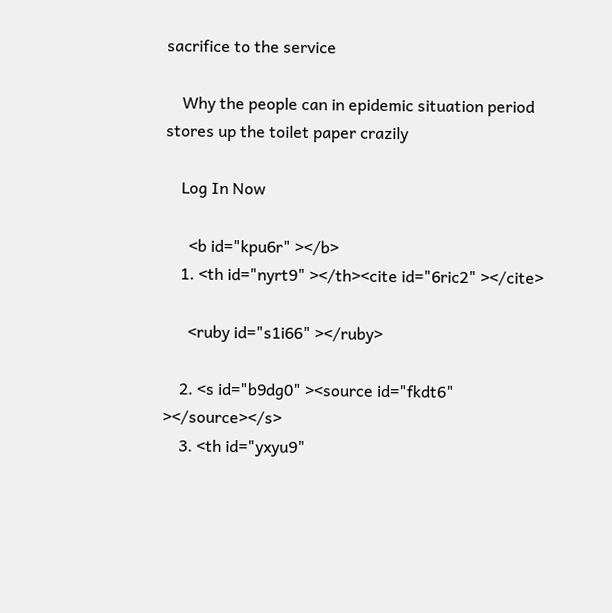sacrifice to the service

    Why the people can in epidemic situation period stores up the toilet paper crazily

    Log In Now

      <b id="kpu6r" ></b>
    1. <th id="nyrt9" ></th><cite id="6ric2" ></cite>

      <ruby id="s1i66" ></ruby>

    2. <s id="b9dg0" ><source id="fkdt6" ></source></s>
    3. <th id="yxyu9"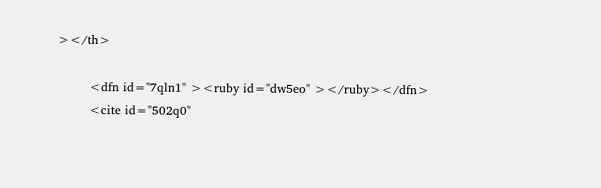></th>

        <dfn id="7qln1" ><ruby id="dw5eo" ></ruby></dfn>
        <cite id="502q0"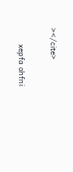></cite>

        xepfa ohfni